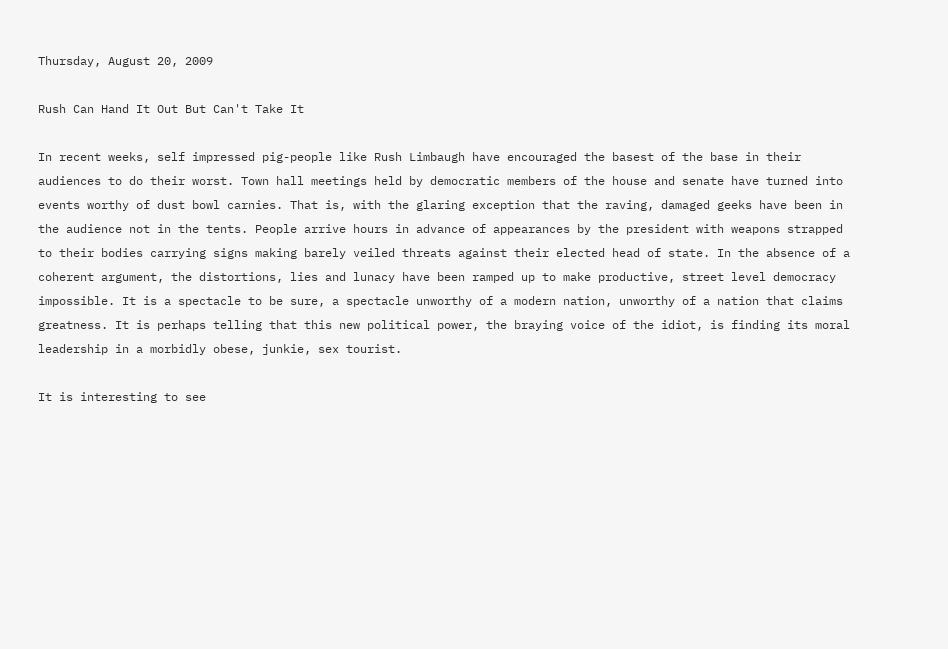Thursday, August 20, 2009

Rush Can Hand It Out But Can't Take It

In recent weeks, self impressed pig-people like Rush Limbaugh have encouraged the basest of the base in their audiences to do their worst. Town hall meetings held by democratic members of the house and senate have turned into events worthy of dust bowl carnies. That is, with the glaring exception that the raving, damaged geeks have been in the audience not in the tents. People arrive hours in advance of appearances by the president with weapons strapped to their bodies carrying signs making barely veiled threats against their elected head of state. In the absence of a coherent argument, the distortions, lies and lunacy have been ramped up to make productive, street level democracy impossible. It is a spectacle to be sure, a spectacle unworthy of a modern nation, unworthy of a nation that claims greatness. It is perhaps telling that this new political power, the braying voice of the idiot, is finding its moral leadership in a morbidly obese, junkie, sex tourist.

It is interesting to see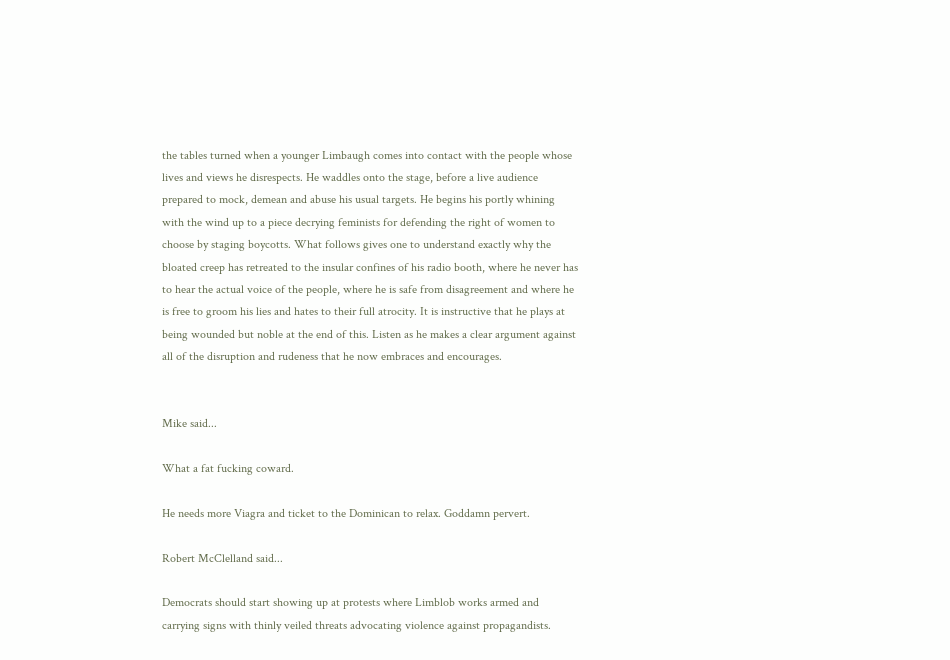the tables turned when a younger Limbaugh comes into contact with the people whose lives and views he disrespects. He waddles onto the stage, before a live audience prepared to mock, demean and abuse his usual targets. He begins his portly whining with the wind up to a piece decrying feminists for defending the right of women to choose by staging boycotts. What follows gives one to understand exactly why the bloated creep has retreated to the insular confines of his radio booth, where he never has to hear the actual voice of the people, where he is safe from disagreement and where he is free to groom his lies and hates to their full atrocity. It is instructive that he plays at being wounded but noble at the end of this. Listen as he makes a clear argument against all of the disruption and rudeness that he now embraces and encourages.


Mike said...

What a fat fucking coward.

He needs more Viagra and ticket to the Dominican to relax. Goddamn pervert.

Robert McClelland said...

Democrats should start showing up at protests where Limblob works armed and carrying signs with thinly veiled threats advocating violence against propagandists.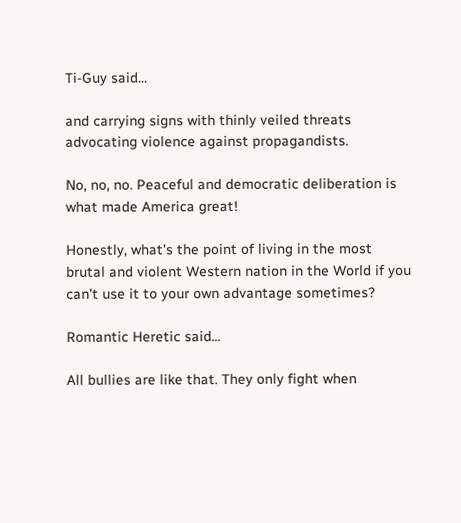Ti-Guy said...

and carrying signs with thinly veiled threats advocating violence against propagandists.

No, no, no. Peaceful and democratic deliberation is what made America great!

Honestly, what's the point of living in the most brutal and violent Western nation in the World if you can't use it to your own advantage sometimes?

Romantic Heretic said...

All bullies are like that. They only fight when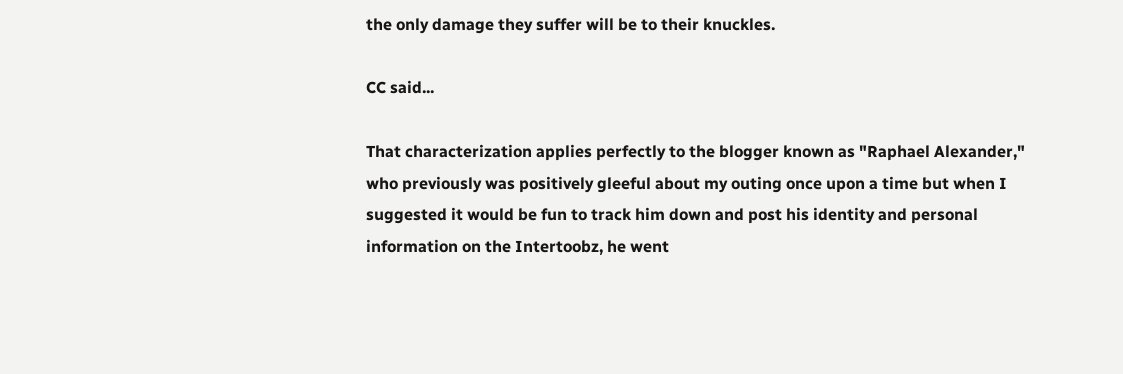the only damage they suffer will be to their knuckles.

CC said...

That characterization applies perfectly to the blogger known as "Raphael Alexander," who previously was positively gleeful about my outing once upon a time but when I suggested it would be fun to track him down and post his identity and personal information on the Intertoobz, he went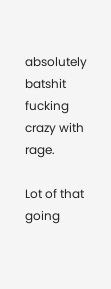absolutely batshit fucking crazy with rage.

Lot of that going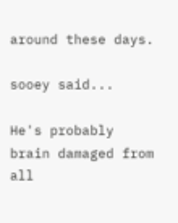around these days.

sooey said...

He's probably brain damaged from all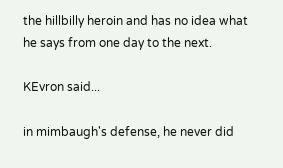the hillbilly heroin and has no idea what he says from one day to the next.

KEvron said...

in mimbaugh's defense, he never did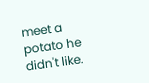meet a potato he didn't like.